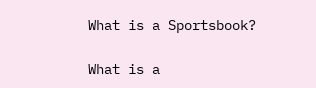What is a Sportsbook?

What is a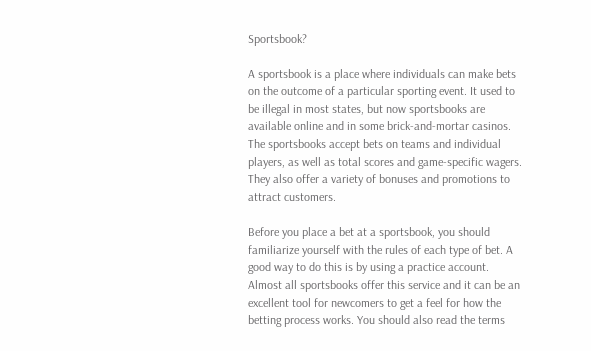Sportsbook?

A sportsbook is a place where individuals can make bets on the outcome of a particular sporting event. It used to be illegal in most states, but now sportsbooks are available online and in some brick-and-mortar casinos. The sportsbooks accept bets on teams and individual players, as well as total scores and game-specific wagers. They also offer a variety of bonuses and promotions to attract customers.

Before you place a bet at a sportsbook, you should familiarize yourself with the rules of each type of bet. A good way to do this is by using a practice account. Almost all sportsbooks offer this service and it can be an excellent tool for newcomers to get a feel for how the betting process works. You should also read the terms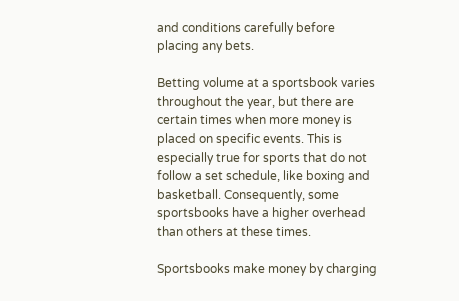and conditions carefully before placing any bets.

Betting volume at a sportsbook varies throughout the year, but there are certain times when more money is placed on specific events. This is especially true for sports that do not follow a set schedule, like boxing and basketball. Consequently, some sportsbooks have a higher overhead than others at these times.

Sportsbooks make money by charging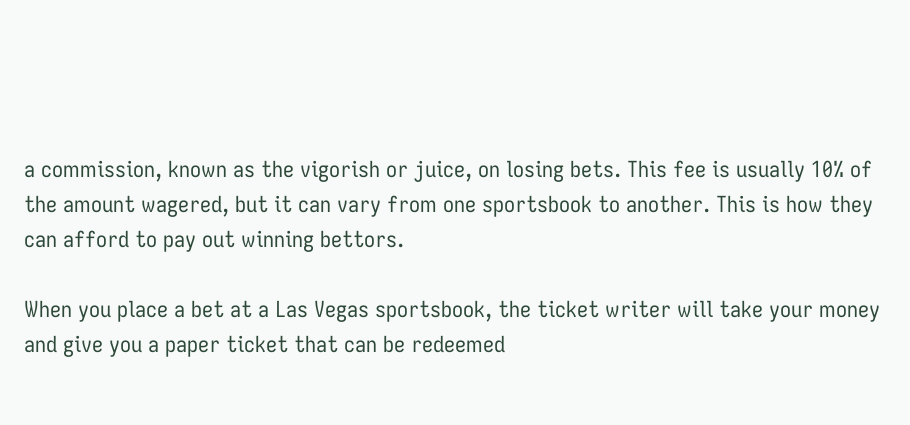a commission, known as the vigorish or juice, on losing bets. This fee is usually 10% of the amount wagered, but it can vary from one sportsbook to another. This is how they can afford to pay out winning bettors.

When you place a bet at a Las Vegas sportsbook, the ticket writer will take your money and give you a paper ticket that can be redeemed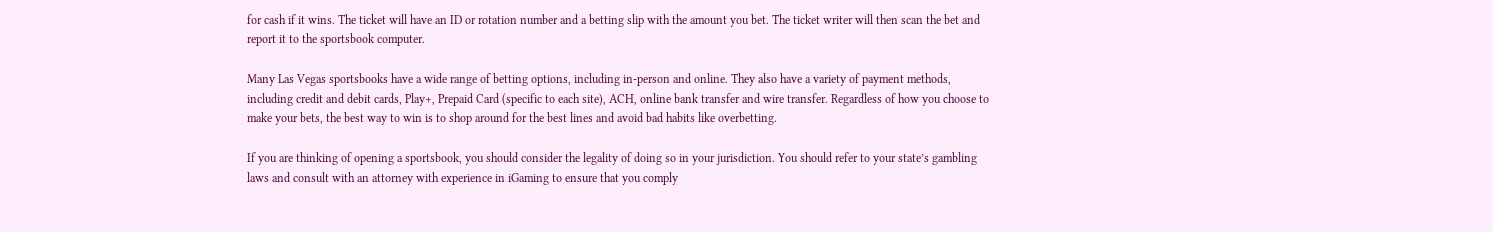for cash if it wins. The ticket will have an ID or rotation number and a betting slip with the amount you bet. The ticket writer will then scan the bet and report it to the sportsbook computer.

Many Las Vegas sportsbooks have a wide range of betting options, including in-person and online. They also have a variety of payment methods, including credit and debit cards, Play+, Prepaid Card (specific to each site), ACH, online bank transfer and wire transfer. Regardless of how you choose to make your bets, the best way to win is to shop around for the best lines and avoid bad habits like overbetting.

If you are thinking of opening a sportsbook, you should consider the legality of doing so in your jurisdiction. You should refer to your state’s gambling laws and consult with an attorney with experience in iGaming to ensure that you comply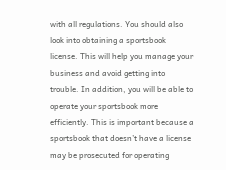with all regulations. You should also look into obtaining a sportsbook license. This will help you manage your business and avoid getting into trouble. In addition, you will be able to operate your sportsbook more efficiently. This is important because a sportsbook that doesn’t have a license may be prosecuted for operating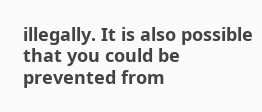illegally. It is also possible that you could be prevented from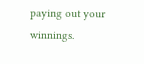paying out your winnings.